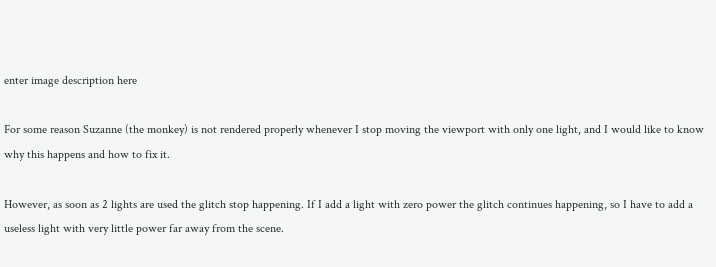enter image description here

For some reason Suzanne (the monkey) is not rendered properly whenever I stop moving the viewport with only one light, and I would like to know why this happens and how to fix it.

However, as soon as 2 lights are used the glitch stop happening. If I add a light with zero power the glitch continues happening, so I have to add a useless light with very little power far away from the scene.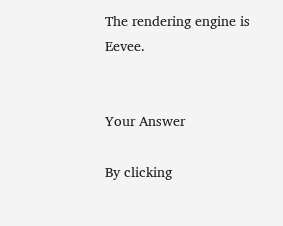The rendering engine is Eevee.


Your Answer

By clicking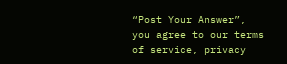“Post Your Answer”, you agree to our terms of service, privacy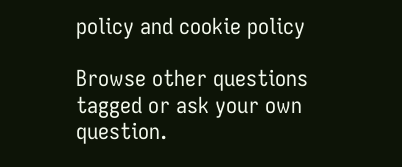policy and cookie policy

Browse other questions tagged or ask your own question.